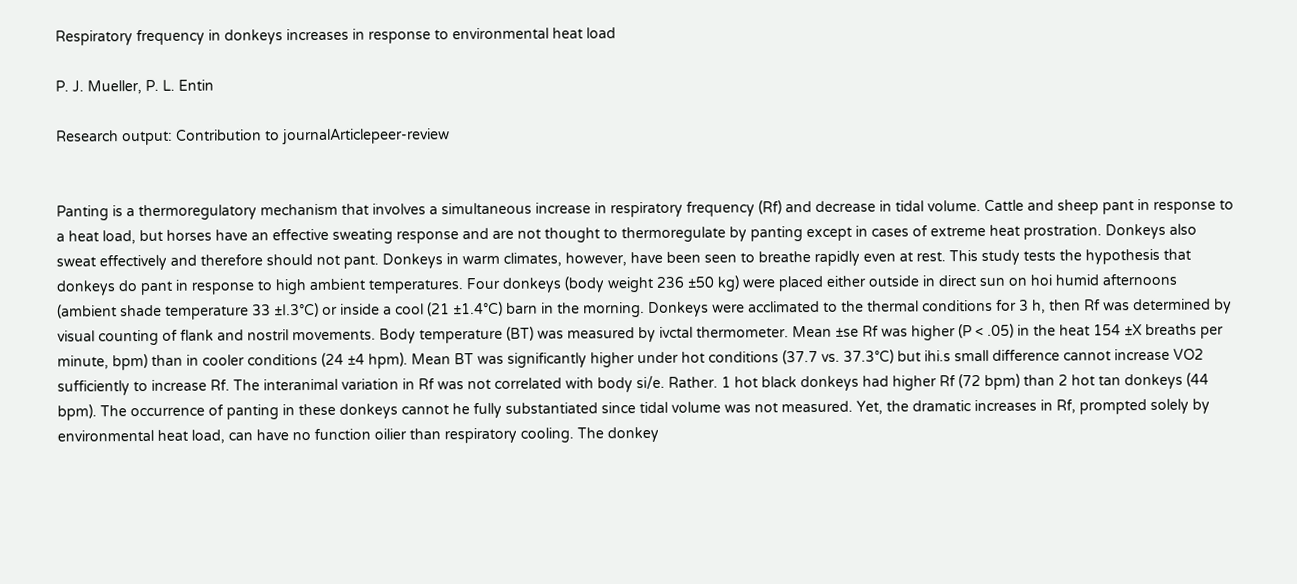Respiratory frequency in donkeys increases in response to environmental heat load

P. J. Mueller, P. L. Entin

Research output: Contribution to journalArticlepeer-review


Panting is a thermoregulatory mechanism that involves a simultaneous increase in respiratory frequency (Rf) and decrease in tidal volume. Cattle and sheep pant in response to a heat load, but horses have an effective sweating response and are not thought to thermoregulate by panting except in cases of extreme heat prostration. Donkeys also sweat effectively and therefore should not pant. Donkeys in warm climates, however, have been seen to breathe rapidly even at rest. This study tests the hypothesis that donkeys do pant in response to high ambient temperatures. Four donkeys (body weight 236 ±50 kg) were placed either outside in direct sun on hoi humid afternoons (ambient shade temperature 33 ±I.3°C) or inside a cool (21 ±1.4°C) barn in the morning. Donkeys were acclimated to the thermal conditions for 3 h, then Rf was determined by visual counting of flank and nostril movements. Body temperature (BT) was measured by ivctal thermometer. Mean ±se Rf was higher (P < .05) in the heat 154 ±X breaths per minute, bpm) than in cooler conditions (24 ±4 hpm). Mean BT was significantly higher under hot conditions (37.7 vs. 37.3°C) but ihi.s small difference cannot increase VO2 sufficiently to increase Rf. The interanimal variation in Rf was not correlated with body si/e. Rather. 1 hot black donkeys had higher Rf (72 bpm) than 2 hot tan donkeys (44 bpm). The occurrence of panting in these donkeys cannot he fully substantiated since tidal volume was not measured. Yet, the dramatic increases in Rf, prompted solely by environmental heat load, can have no function oilier than respiratory cooling. The donkey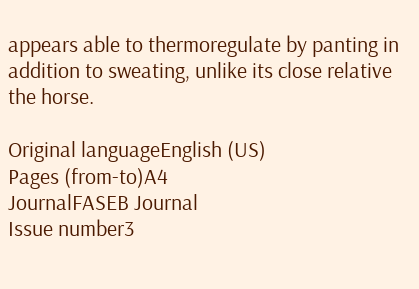appears able to thermoregulate by panting in addition to sweating, unlike its close relative the horse.

Original languageEnglish (US)
Pages (from-to)A4
JournalFASEB Journal
Issue number3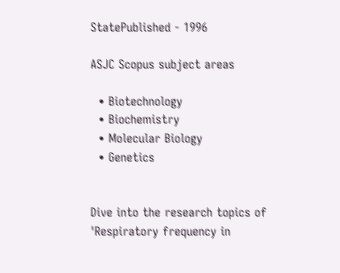StatePublished - 1996

ASJC Scopus subject areas

  • Biotechnology
  • Biochemistry
  • Molecular Biology
  • Genetics


Dive into the research topics of 'Respiratory frequency in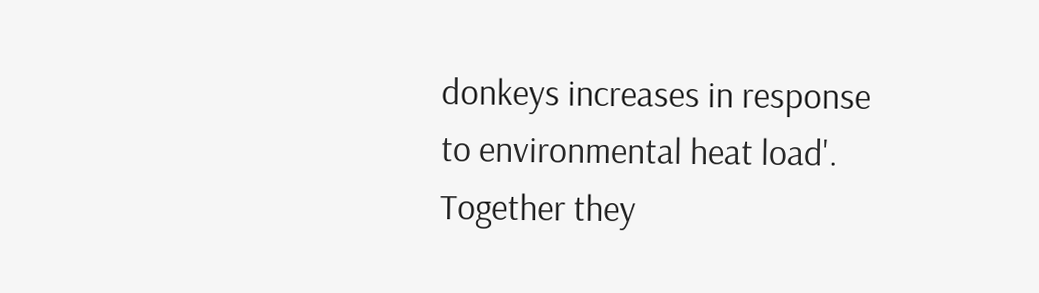donkeys increases in response to environmental heat load'. Together they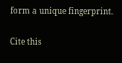form a unique fingerprint.

Cite this